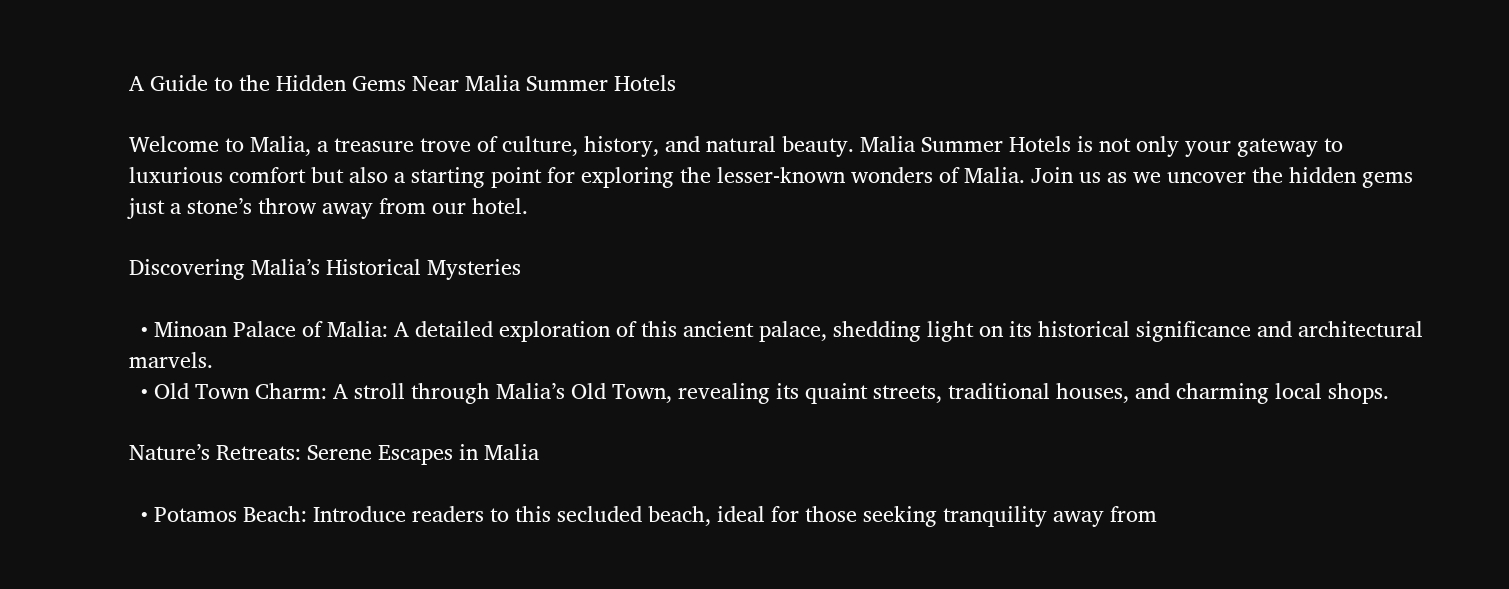A Guide to the Hidden Gems Near Malia Summer Hotels

Welcome to Malia, a treasure trove of culture, history, and natural beauty. Malia Summer Hotels is not only your gateway to luxurious comfort but also a starting point for exploring the lesser-known wonders of Malia. Join us as we uncover the hidden gems just a stone’s throw away from our hotel.

Discovering Malia’s Historical Mysteries

  • Minoan Palace of Malia: A detailed exploration of this ancient palace, shedding light on its historical significance and architectural marvels.
  • Old Town Charm: A stroll through Malia’s Old Town, revealing its quaint streets, traditional houses, and charming local shops.

Nature’s Retreats: Serene Escapes in Malia

  • Potamos Beach: Introduce readers to this secluded beach, ideal for those seeking tranquility away from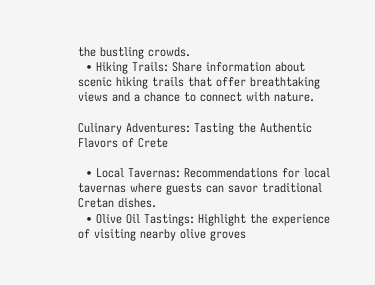the bustling crowds.
  • Hiking Trails: Share information about scenic hiking trails that offer breathtaking views and a chance to connect with nature.

Culinary Adventures: Tasting the Authentic Flavors of Crete

  • Local Tavernas: Recommendations for local tavernas where guests can savor traditional Cretan dishes.
  • Olive Oil Tastings: Highlight the experience of visiting nearby olive groves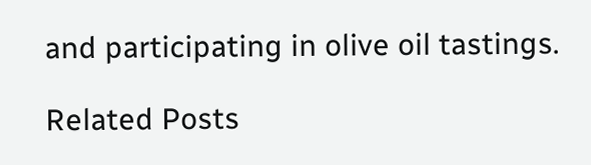and participating in olive oil tastings.

Related Posts